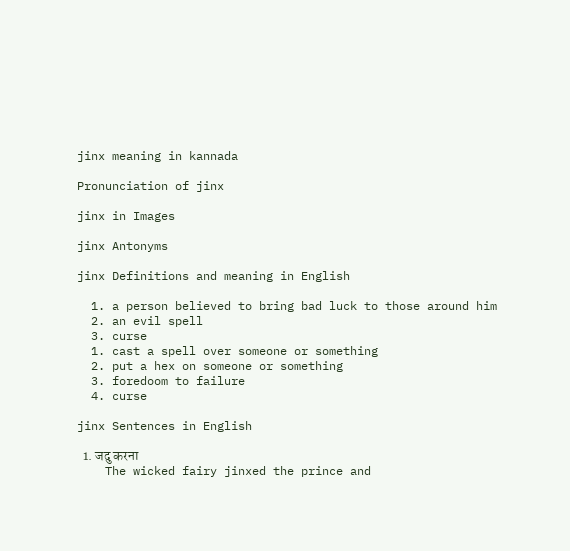jinx meaning in kannada

Pronunciation of jinx

jinx in Images

jinx Antonyms

jinx Definitions and meaning in English

  1. a person believed to bring bad luck to those around him
  2. an evil spell
  3. curse
  1. cast a spell over someone or something
  2. put a hex on someone or something
  3. foredoom to failure
  4. curse

jinx Sentences in English

  1. जदु करना
    The wicked fairy jinxed the prince and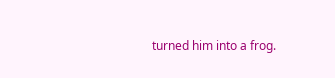turned him into a frog.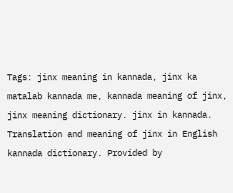Tags: jinx meaning in kannada, jinx ka matalab kannada me, kannada meaning of jinx, jinx meaning dictionary. jinx in kannada. Translation and meaning of jinx in English kannada dictionary. Provided by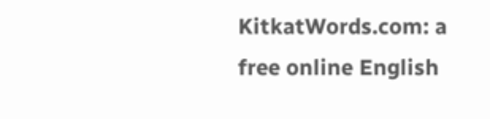KitkatWords.com: a free online English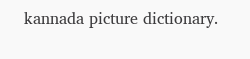kannada picture dictionary.